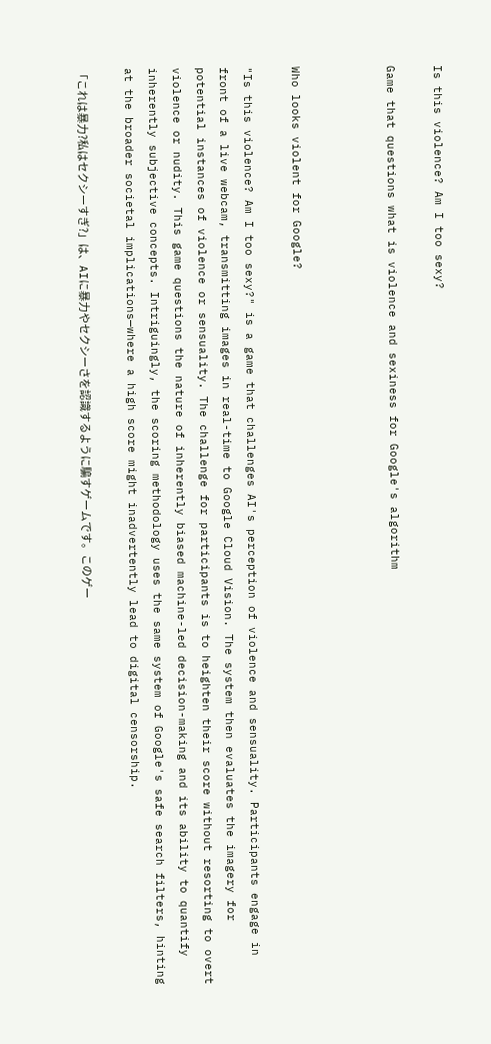Is this violence? Am I too sexy?

Game that questions what is violence and sexiness for Google's algorithm



Who looks violent for Google?

"Is this violence? Am I too sexy?" is a game that challenges AI's perception of violence and sensuality. Participants engage in front of a live webcam, transmitting images in real-time to Google Cloud Vision. The system then evaluates the imagery for potential instances of violence or sensuality. The challenge for participants is to heighten their score without resorting to overt violence or nudity. This game questions the nature of inherently biased machine-led decision-making and its ability to quantify inherently subjective concepts. Intriguingly, the scoring methodology uses the same system of Google's safe search filters, hinting at the broader societal implications—where a high score might inadvertently lead to digital censorship.

「これは暴力?私はセクシーすぎ?」は、AIに暴力やセクシーさを認識するように騙すゲームです。このゲー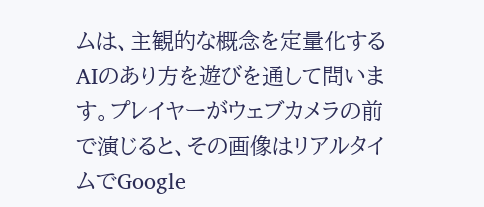ムは、主観的な概念を定量化するAIのあり方を遊びを通して問います。プレイヤーがウェブカメラの前で演じると、その画像はリアルタイムでGoogle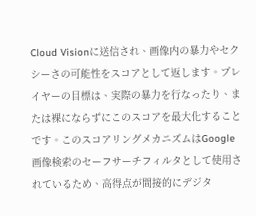Cloud Visionに送信され、画像内の暴力やセクシーさの可能性をスコアとして返します。プレイヤーの目標は、実際の暴力を行なったり、または裸にならずにこのスコアを最大化することです。このスコアリングメカニズムはGoogle画像検索のセーフサーチフィルタとして使用されているため、高得点が間接的にデジタ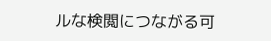ルな検閲につながる可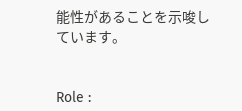能性があることを示唆しています。


Role :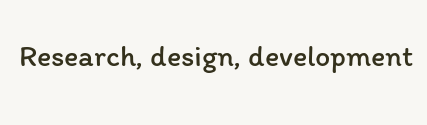Research, design, development